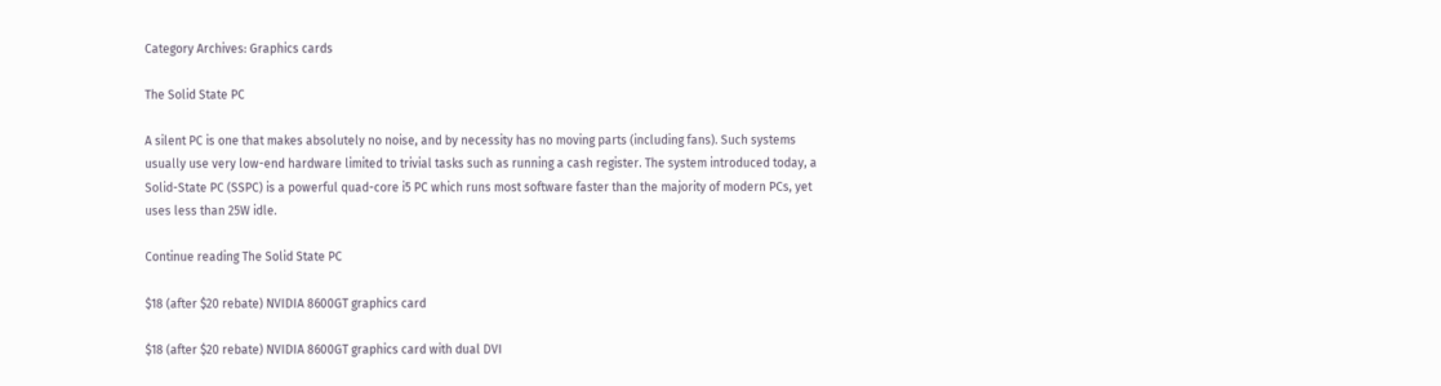Category Archives: Graphics cards

The Solid State PC

A silent PC is one that makes absolutely no noise, and by necessity has no moving parts (including fans). Such systems usually use very low-end hardware limited to trivial tasks such as running a cash register. The system introduced today, a Solid-State PC (SSPC) is a powerful quad-core i5 PC which runs most software faster than the majority of modern PCs, yet uses less than 25W idle.

Continue reading The Solid State PC

$18 (after $20 rebate) NVIDIA 8600GT graphics card

$18 (after $20 rebate) NVIDIA 8600GT graphics card with dual DVI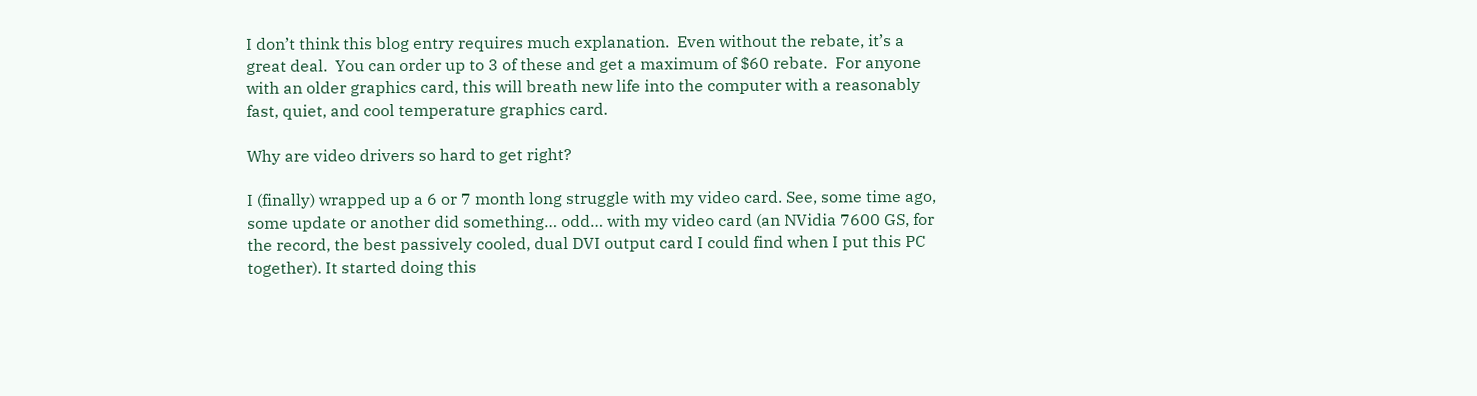I don’t think this blog entry requires much explanation.  Even without the rebate, it’s a great deal.  You can order up to 3 of these and get a maximum of $60 rebate.  For anyone with an older graphics card, this will breath new life into the computer with a reasonably fast, quiet, and cool temperature graphics card.

Why are video drivers so hard to get right?

I (finally) wrapped up a 6 or 7 month long struggle with my video card. See, some time ago, some update or another did something… odd… with my video card (an NVidia 7600 GS, for the record, the best passively cooled, dual DVI output card I could find when I put this PC together). It started doing this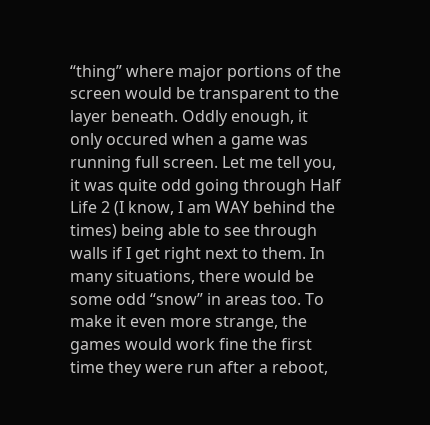“thing” where major portions of the screen would be transparent to the layer beneath. Oddly enough, it only occured when a game was running full screen. Let me tell you, it was quite odd going through Half Life 2 (I know, I am WAY behind the times) being able to see through walls if I get right next to them. In many situations, there would be some odd “snow” in areas too. To make it even more strange, the games would work fine the first time they were run after a reboot,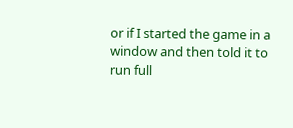or if I started the game in a window and then told it to run full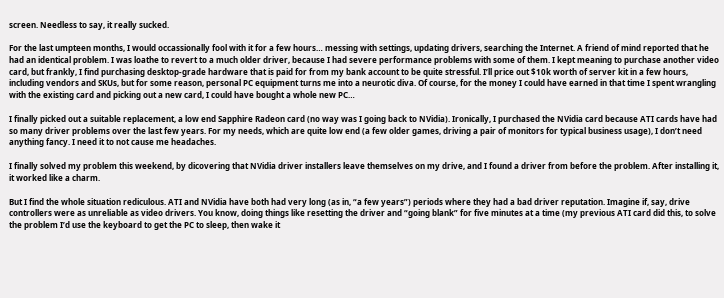screen. Needless to say, it really sucked.

For the last umpteen months, I would occassionally fool with it for a few hours… messing with settings, updating drivers, searching the Internet. A friend of mind reported that he had an identical problem. I was loathe to revert to a much older driver, because I had severe performance problems with some of them. I kept meaning to purchase another video card, but frankly, I find purchasing desktop-grade hardware that is paid for from my bank account to be quite stressful. I’ll price out $10k worth of server kit in a few hours, including vendors and SKUs, but for some reason, personal PC equipment turns me into a neurotic diva. Of course, for the money I could have earned in that time I spent wrangling with the existing card and picking out a new card, I could have bought a whole new PC…

I finally picked out a suitable replacement, a low end Sapphire Radeon card (no way was I going back to NVidia). Ironically, I purchased the NVidia card because ATI cards have had so many driver problems over the last few years. For my needs, which are quite low end (a few older games, driving a pair of monitors for typical business usage), I don’t need anything fancy. I need it to not cause me headaches.

I finally solved my problem this weekend, by dicovering that NVidia driver installers leave themselves on my drive, and I found a driver from before the problem. After installing it, it worked like a charm.

But I find the whole situation rediculous. ATI and NVidia have both had very long (as in, “a few years”) periods where they had a bad driver reputation. Imagine if, say, drive controllers were as unreliable as video drivers. You know, doing things like resetting the driver and “going blank” for five minutes at a time (my previous ATI card did this, to solve the problem I’d use the keyboard to get the PC to sleep, then wake it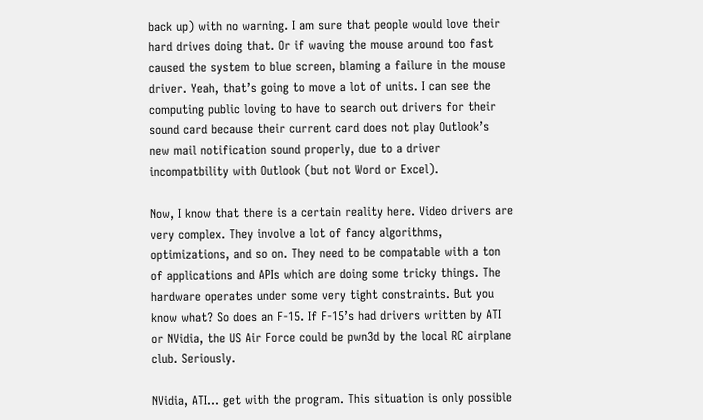back up) with no warning. I am sure that people would love their hard drives doing that. Or if waving the mouse around too fast caused the system to blue screen, blaming a failure in the mouse driver. Yeah, that’s going to move a lot of units. I can see the computing public loving to have to search out drivers for their sound card because their current card does not play Outlook’s new mail notification sound properly, due to a driver incompatbility with Outlook (but not Word or Excel).

Now, I know that there is a certain reality here. Video drivers are very complex. They involve a lot of fancy algorithms, optimizations, and so on. They need to be compatable with a ton of applications and APIs which are doing some tricky things. The hardware operates under some very tight constraints. But you know what? So does an F-15. If F-15’s had drivers written by ATI or NVidia, the US Air Force could be pwn3d by the local RC airplane club. Seriously.

NVidia, ATI… get with the program. This situation is only possible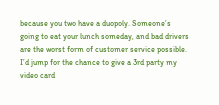because you two have a duopoly. Someone’s going to eat your lunch someday, and bad drivers are the worst form of customer service possible. I’d jump for the chance to give a 3rd party my video card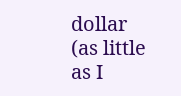dollar (as little as I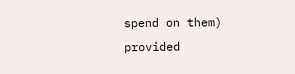spend on them) provided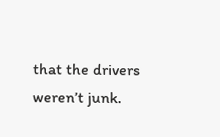that the drivers weren’t junk.